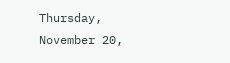Thursday, November 20,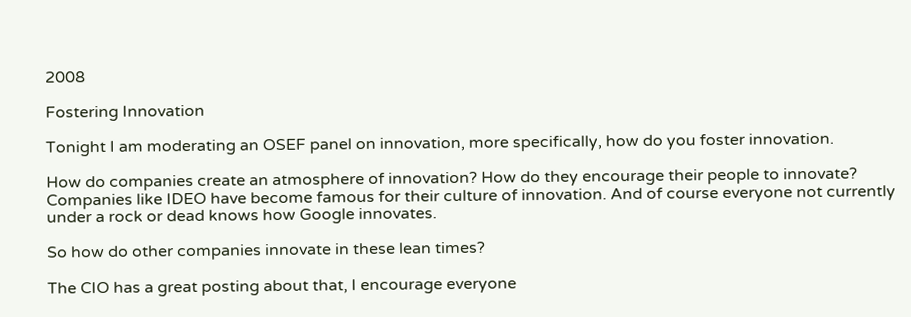2008

Fostering Innovation

Tonight I am moderating an OSEF panel on innovation, more specifically, how do you foster innovation.

How do companies create an atmosphere of innovation? How do they encourage their people to innovate? Companies like IDEO have become famous for their culture of innovation. And of course everyone not currently under a rock or dead knows how Google innovates.

So how do other companies innovate in these lean times?

The CIO has a great posting about that, I encourage everyone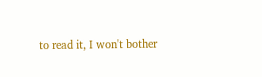to read it, I won't bother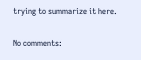trying to summarize it here.

No comments: